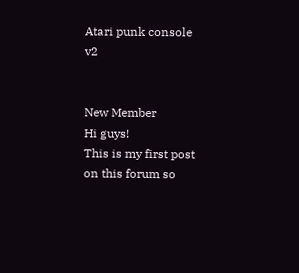Atari punk console v2


New Member
Hi guys!
This is my first post on this forum so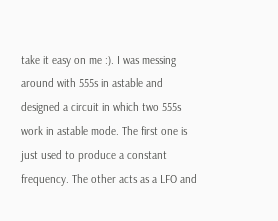take it easy on me :). I was messing around with 555s in astable and designed a circuit in which two 555s work in astable mode. The first one is just used to produce a constant frequency. The other acts as a LFO and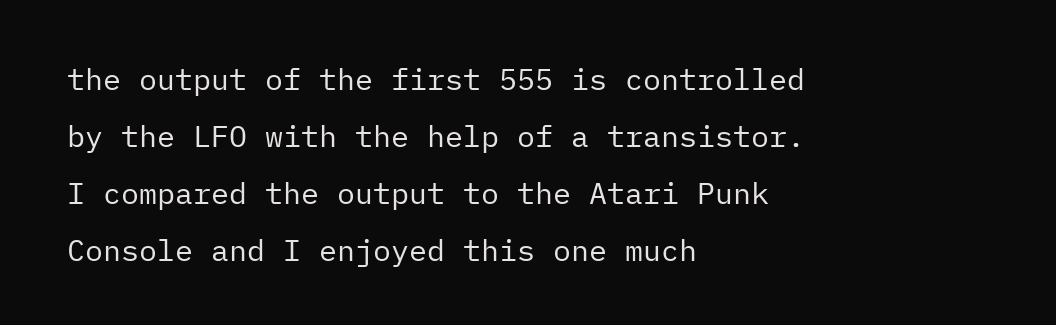the output of the first 555 is controlled by the LFO with the help of a transistor. I compared the output to the Atari Punk Console and I enjoyed this one much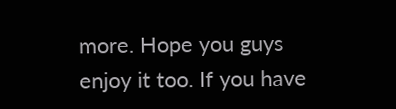more. Hope you guys enjoy it too. If you have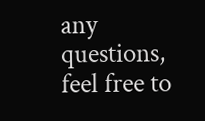any questions, feel free to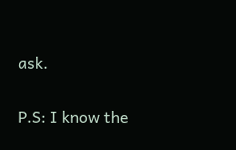ask.

P.S: I know the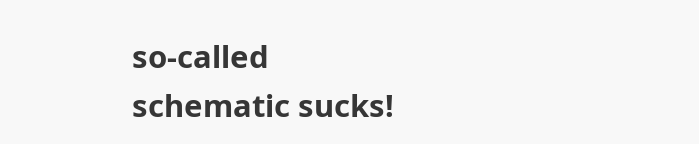so-called schematic sucks!